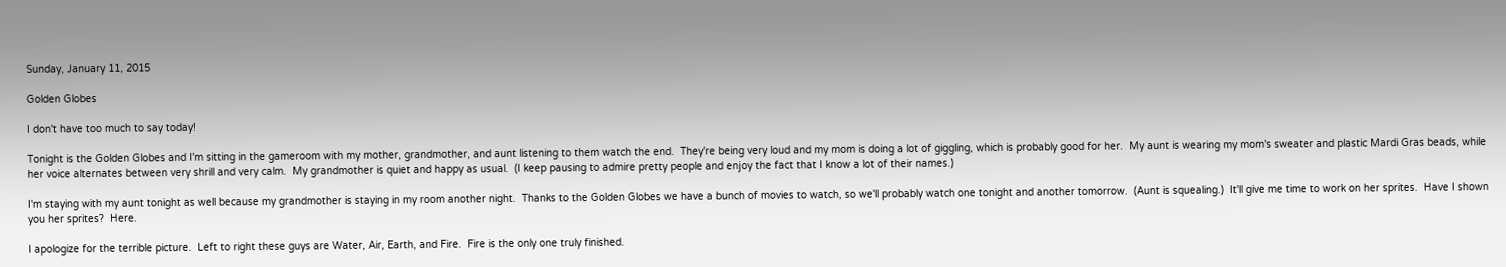Sunday, January 11, 2015

Golden Globes

I don't have too much to say today!

Tonight is the Golden Globes and I'm sitting in the gameroom with my mother, grandmother, and aunt listening to them watch the end.  They're being very loud and my mom is doing a lot of giggling, which is probably good for her.  My aunt is wearing my mom's sweater and plastic Mardi Gras beads, while her voice alternates between very shrill and very calm.  My grandmother is quiet and happy as usual.  (I keep pausing to admire pretty people and enjoy the fact that I know a lot of their names.)

I'm staying with my aunt tonight as well because my grandmother is staying in my room another night.  Thanks to the Golden Globes we have a bunch of movies to watch, so we'll probably watch one tonight and another tomorrow.  (Aunt is squealing.)  It'll give me time to work on her sprites.  Have I shown you her sprites?  Here.

I apologize for the terrible picture.  Left to right these guys are Water, Air, Earth, and Fire.  Fire is the only one truly finished.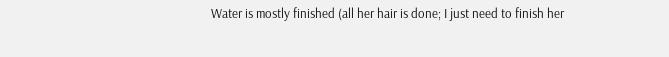Water is mostly finished (all her hair is done; I just need to finish her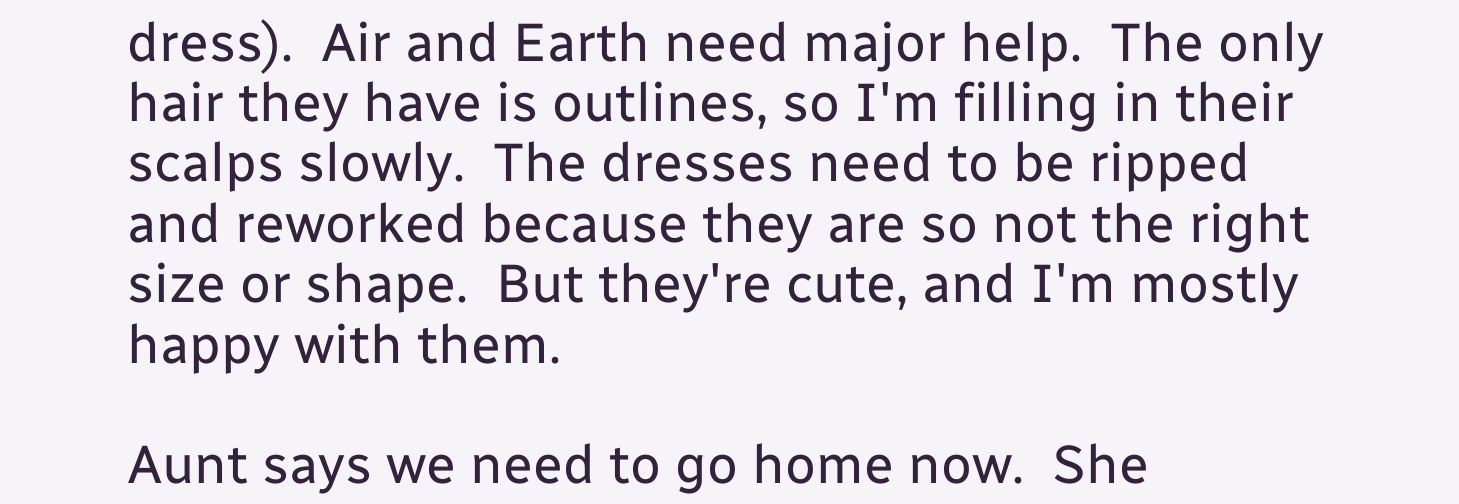dress).  Air and Earth need major help.  The only hair they have is outlines, so I'm filling in their scalps slowly.  The dresses need to be ripped and reworked because they are so not the right size or shape.  But they're cute, and I'm mostly happy with them.

Aunt says we need to go home now.  She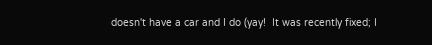doesn't have a car and I do (yay!  It was recently fixed; I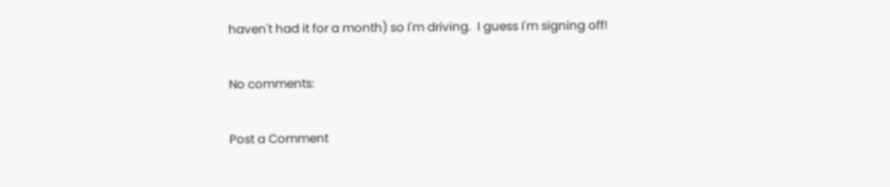haven't had it for a month) so I'm driving.  I guess I'm signing off!

No comments:

Post a Comment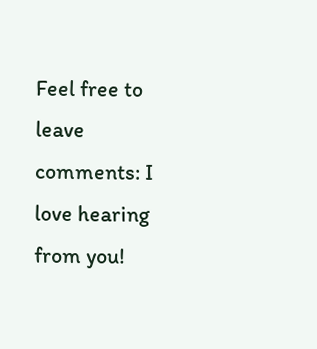Feel free to leave comments: I love hearing from you!